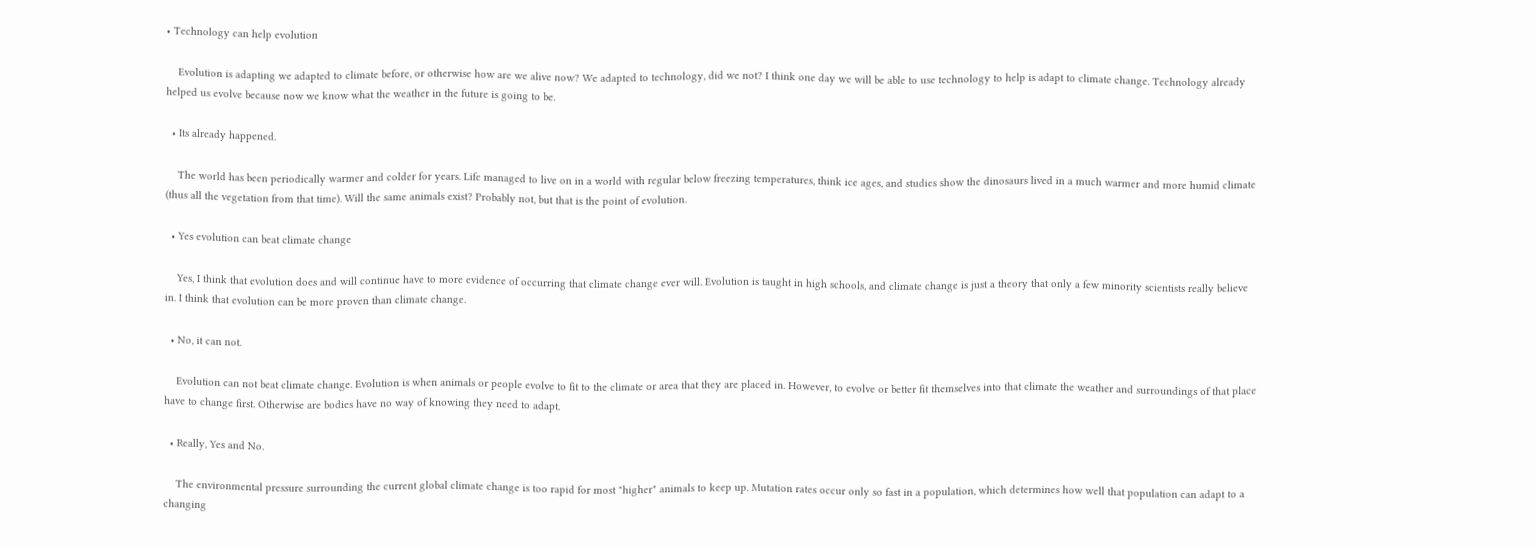• Technology can help evolution

    Evolution is adapting we adapted to climate before, or otherwise how are we alive now? We adapted to technology, did we not? I think one day we will be able to use technology to help is adapt to climate change. Technology already helped us evolve because now we know what the weather in the future is going to be.

  • Its already happened.

    The world has been periodically warmer and colder for years. Life managed to live on in a world with regular below freezing temperatures, think ice ages, and studies show the dinosaurs lived in a much warmer and more humid climate (thus all the vegetation from that time). Will the same animals exist? Probably not, but that is the point of evolution.

  • Yes evolution can beat climate change

    Yes, I think that evolution does and will continue have to more evidence of occurring that climate change ever will. Evolution is taught in high schools, and climate change is just a theory that only a few minority scientists really believe in. I think that evolution can be more proven than climate change.

  • No, it can not.

    Evolution can not beat climate change. Evolution is when animals or people evolve to fit to the climate or area that they are placed in. However, to evolve or better fit themselves into that climate the weather and surroundings of that place have to change first. Otherwise are bodies have no way of knowing they need to adapt.

  • Really, Yes and No.

    The environmental pressure surrounding the current global climate change is too rapid for most "higher" animals to keep up. Mutation rates occur only so fast in a population, which determines how well that population can adapt to a changing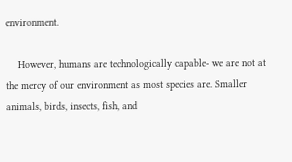environment.

    However, humans are technologically capable- we are not at the mercy of our environment as most species are. Smaller animals, birds, insects, fish, and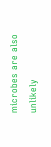microbes are also unlikely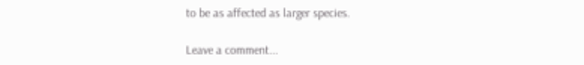to be as affected as larger species.

Leave a comment...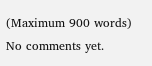(Maximum 900 words)
No comments yet.